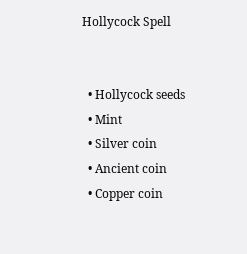Hollycock Spell


  • Hollycock seeds
  • Mint
  • Silver coin
  • Ancient coin
  • Copper coin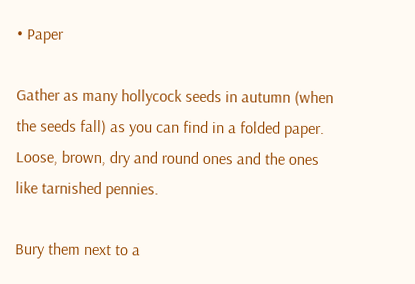• Paper

Gather as many hollycock seeds in autumn (when the seeds fall) as you can find in a folded paper. Loose, brown, dry and round ones and the ones like tarnished pennies.

Bury them next to a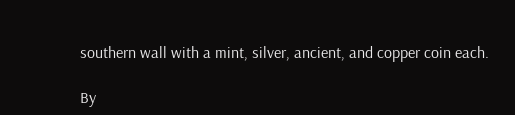southern wall with a mint, silver, ancient, and copper coin each.

By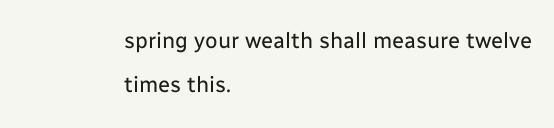spring your wealth shall measure twelve times this.